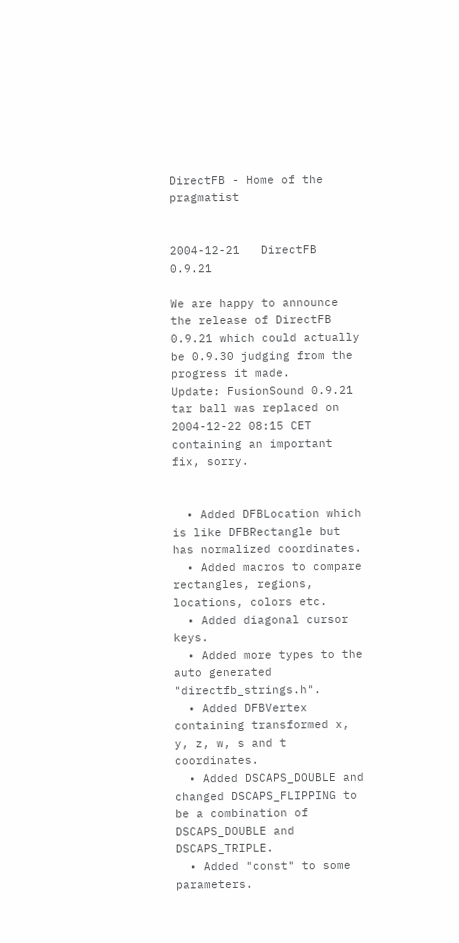DirectFB - Home of the pragmatist


2004-12-21   DirectFB 0.9.21

We are happy to announce the release of DirectFB 0.9.21 which could actually be 0.9.30 judging from the progress it made.
Update: FusionSound 0.9.21 tar ball was replaced on 2004-12-22 08:15 CET containing an important fix, sorry.


  • Added DFBLocation which is like DFBRectangle but has normalized coordinates.
  • Added macros to compare rectangles, regions, locations, colors etc.
  • Added diagonal cursor keys.
  • Added more types to the auto generated "directfb_strings.h".
  • Added DFBVertex containing transformed x, y, z, w, s and t coordinates.
  • Added DSCAPS_DOUBLE and changed DSCAPS_FLIPPING to be a combination of DSCAPS_DOUBLE and DSCAPS_TRIPLE.
  • Added "const" to some parameters.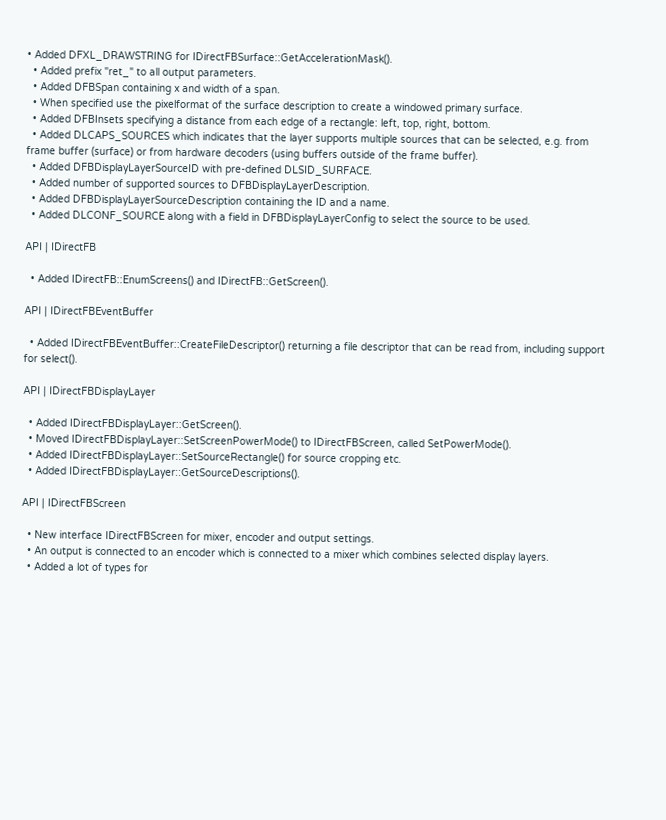• Added DFXL_DRAWSTRING for IDirectFBSurface::GetAccelerationMask().
  • Added prefix "ret_" to all output parameters.
  • Added DFBSpan containing x and width of a span.
  • When specified use the pixelformat of the surface description to create a windowed primary surface.
  • Added DFBInsets specifying a distance from each edge of a rectangle: left, top, right, bottom.
  • Added DLCAPS_SOURCES which indicates that the layer supports multiple sources that can be selected, e.g. from frame buffer (surface) or from hardware decoders (using buffers outside of the frame buffer).
  • Added DFBDisplayLayerSourceID with pre-defined DLSID_SURFACE.
  • Added number of supported sources to DFBDisplayLayerDescription.
  • Added DFBDisplayLayerSourceDescription containing the ID and a name.
  • Added DLCONF_SOURCE along with a field in DFBDisplayLayerConfig to select the source to be used.

API | IDirectFB

  • Added IDirectFB::EnumScreens() and IDirectFB::GetScreen().

API | IDirectFBEventBuffer

  • Added IDirectFBEventBuffer::CreateFileDescriptor() returning a file descriptor that can be read from, including support for select().

API | IDirectFBDisplayLayer

  • Added IDirectFBDisplayLayer::GetScreen().
  • Moved IDirectFBDisplayLayer::SetScreenPowerMode() to IDirectFBScreen, called SetPowerMode().
  • Added IDirectFBDisplayLayer::SetSourceRectangle() for source cropping etc.
  • Added IDirectFBDisplayLayer::GetSourceDescriptions().

API | IDirectFBScreen

  • New interface IDirectFBScreen for mixer, encoder and output settings.
  • An output is connected to an encoder which is connected to a mixer which combines selected display layers.
  • Added a lot of types for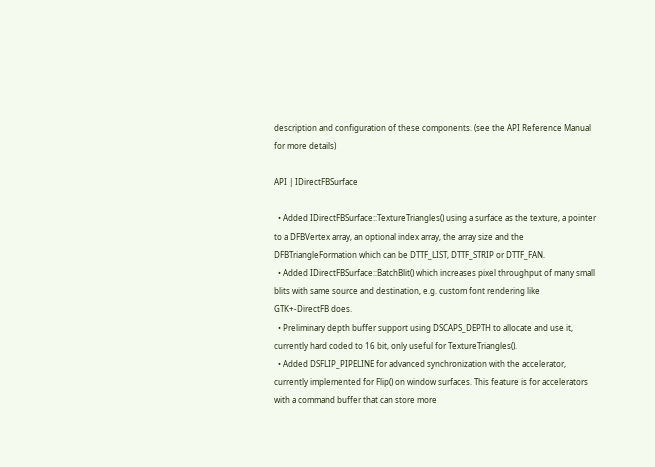description and configuration of these components. (see the API Reference Manual for more details)

API | IDirectFBSurface

  • Added IDirectFBSurface::TextureTriangles() using a surface as the texture, a pointer to a DFBVertex array, an optional index array, the array size and the DFBTriangleFormation which can be DTTF_LIST, DTTF_STRIP or DTTF_FAN.
  • Added IDirectFBSurface::BatchBlit() which increases pixel throughput of many small blits with same source and destination, e.g. custom font rendering like GTK+-DirectFB does.
  • Preliminary depth buffer support using DSCAPS_DEPTH to allocate and use it, currently hard coded to 16 bit, only useful for TextureTriangles().
  • Added DSFLIP_PIPELINE for advanced synchronization with the accelerator, currently implemented for Flip() on window surfaces. This feature is for accelerators with a command buffer that can store more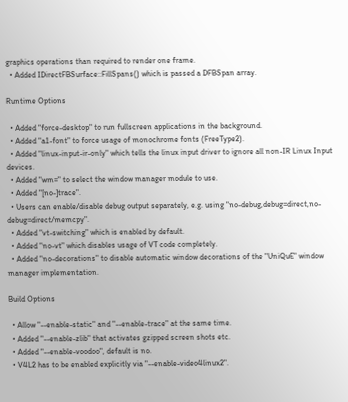graphics operations than required to render one frame.
  • Added IDirectFBSurface::FillSpans() which is passed a DFBSpan array.

Runtime Options

  • Added "force-desktop" to run fullscreen applications in the background.
  • Added "a1-font" to force usage of monochrome fonts (FreeType2).
  • Added "linux-input-ir-only" which tells the linux input driver to ignore all non-IR Linux Input devices.
  • Added "wm=" to select the window manager module to use.
  • Added "[no-]trace".
  • Users can enable/disable debug output separately, e.g. using "no-debug,debug=direct,no-debug=direct/memcpy".
  • Added "vt-switching" which is enabled by default.
  • Added "no-vt" which disables usage of VT code completely.
  • Added "no-decorations" to disable automatic window decorations of the "UniQuE" window manager implementation.

Build Options

  • Allow "--enable-static" and "--enable-trace" at the same time.
  • Added "--enable-zlib" that activates gzipped screen shots etc.
  • Added "--enable-voodoo", default is no.
  • V4L2 has to be enabled explicitly via "--enable-video4linux2".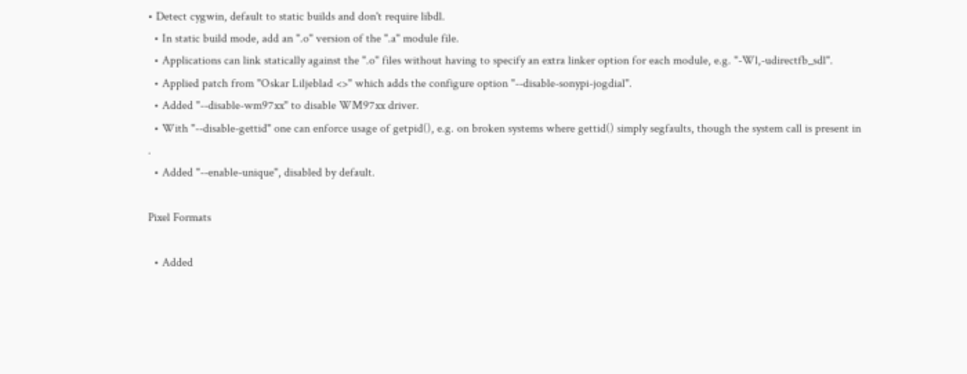• Detect cygwin, default to static builds and don't require libdl.
  • In static build mode, add an ".o" version of the ".a" module file.
  • Applications can link statically against the ".o" files without having to specify an extra linker option for each module, e.g. "-Wl,-udirectfb_sdl".
  • Applied patch from "Oskar Liljeblad <>" which adds the configure option "--disable-sonypi-jogdial".
  • Added "--disable-wm97xx" to disable WM97xx driver.
  • With "--disable-gettid" one can enforce usage of getpid(), e.g. on broken systems where gettid() simply segfaults, though the system call is present in .
  • Added "--enable-unique", disabled by default.

Pixel Formats

  • Added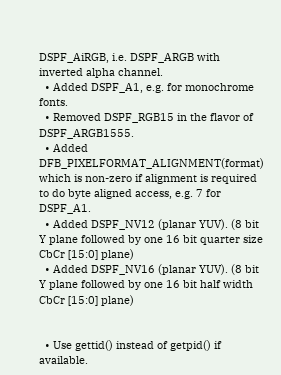DSPF_AiRGB, i.e. DSPF_ARGB with inverted alpha channel.
  • Added DSPF_A1, e.g. for monochrome fonts.
  • Removed DSPF_RGB15 in the flavor of DSPF_ARGB1555.
  • Added DFB_PIXELFORMAT_ALIGNMENT(format) which is non-zero if alignment is required to do byte aligned access, e.g. 7 for DSPF_A1.
  • Added DSPF_NV12 (planar YUV). (8 bit Y plane followed by one 16 bit quarter size CbCr [15:0] plane)
  • Added DSPF_NV16 (planar YUV). (8 bit Y plane followed by one 16 bit half width CbCr [15:0] plane)


  • Use gettid() instead of getpid() if available.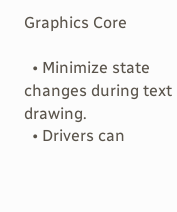Graphics Core

  • Minimize state changes during text drawing.
  • Drivers can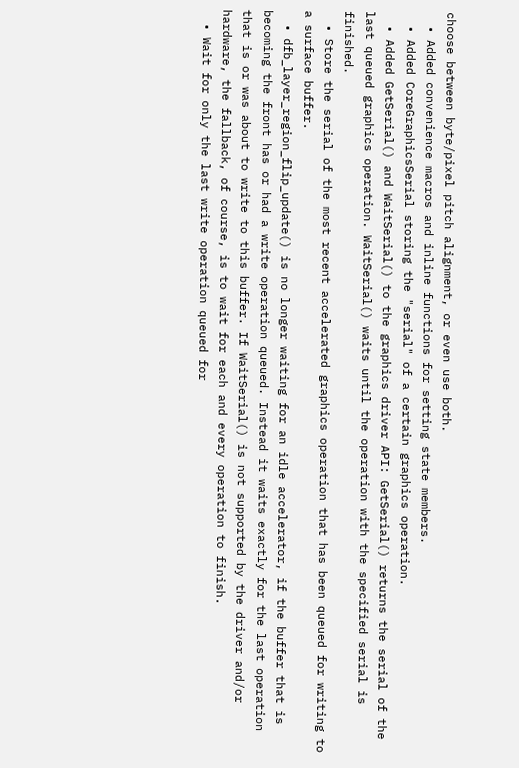choose between byte/pixel pitch alignment, or even use both.
  • Added convenience macros and inline functions for setting state members.
  • Added CoreGraphicsSerial storing the "serial" of a certain graphics operation.
  • Added GetSerial() and WaitSerial() to the graphics driver API: GetSerial() returns the serial of the last queued graphics operation. WaitSerial() waits until the operation with the specified serial is finished.
  • Store the serial of the most recent accelerated graphics operation that has been queued for writing to a surface buffer.
  • dfb_layer_region_flip_update() is no longer waiting for an idle accelerator, if the buffer that is becoming the front has or had a write operation queued. Instead it waits exactly for the last operation that is or was about to write to this buffer. If WaitSerial() is not supported by the driver and/or hardware, the fallback, of course, is to wait for each and every operation to finish.
  • Wait for only the last write operation queued for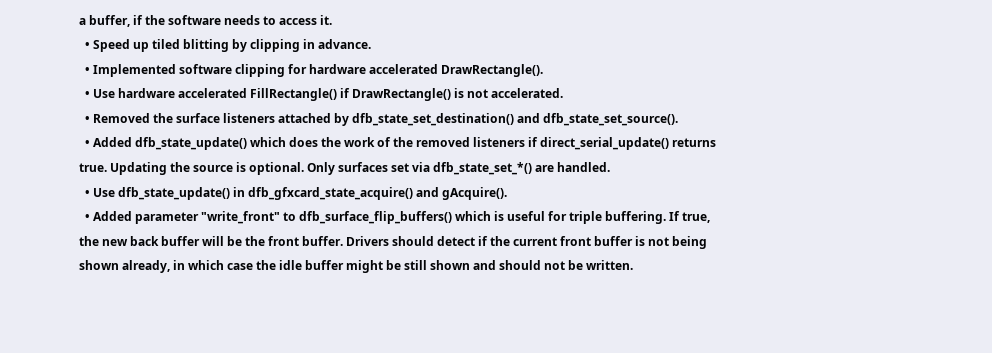a buffer, if the software needs to access it.
  • Speed up tiled blitting by clipping in advance.
  • Implemented software clipping for hardware accelerated DrawRectangle().
  • Use hardware accelerated FillRectangle() if DrawRectangle() is not accelerated.
  • Removed the surface listeners attached by dfb_state_set_destination() and dfb_state_set_source().
  • Added dfb_state_update() which does the work of the removed listeners if direct_serial_update() returns true. Updating the source is optional. Only surfaces set via dfb_state_set_*() are handled.
  • Use dfb_state_update() in dfb_gfxcard_state_acquire() and gAcquire().
  • Added parameter "write_front" to dfb_surface_flip_buffers() which is useful for triple buffering. If true, the new back buffer will be the front buffer. Drivers should detect if the current front buffer is not being shown already, in which case the idle buffer might be still shown and should not be written.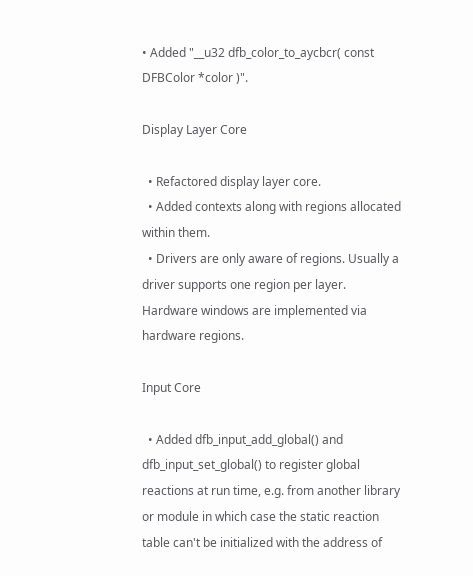• Added "__u32 dfb_color_to_aycbcr( const DFBColor *color )".

Display Layer Core

  • Refactored display layer core.
  • Added contexts along with regions allocated within them.
  • Drivers are only aware of regions. Usually a driver supports one region per layer. Hardware windows are implemented via hardware regions.

Input Core

  • Added dfb_input_add_global() and dfb_input_set_global() to register global reactions at run time, e.g. from another library or module in which case the static reaction table can't be initialized with the address of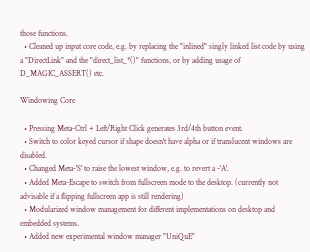those functions.
  • Cleaned up input core code, e.g. by replacing the "inlined" singly linked list code by using a "DirectLink" and the "direct_list_*()" functions, or by adding usage of D_MAGIC_ASSERT() etc.

Windowing Core

  • Pressing Meta-Ctrl + Left/Right Click generates 3rd/4th button event.
  • Switch to color keyed cursor if shape doesn't have alpha or if translucent windows are disabled.
  • Changed Meta-'S' to raise the lowest window, e.g. to revert a -'A'.
  • Added Meta-Escape to switch from fullscreen mode to the desktop. (currently not advisable if a flipping fullscreen app is still rendering)
  • Modularized window management for different implementations on desktop and embedded systems.
  • Added new experimental window manager "UniQuE"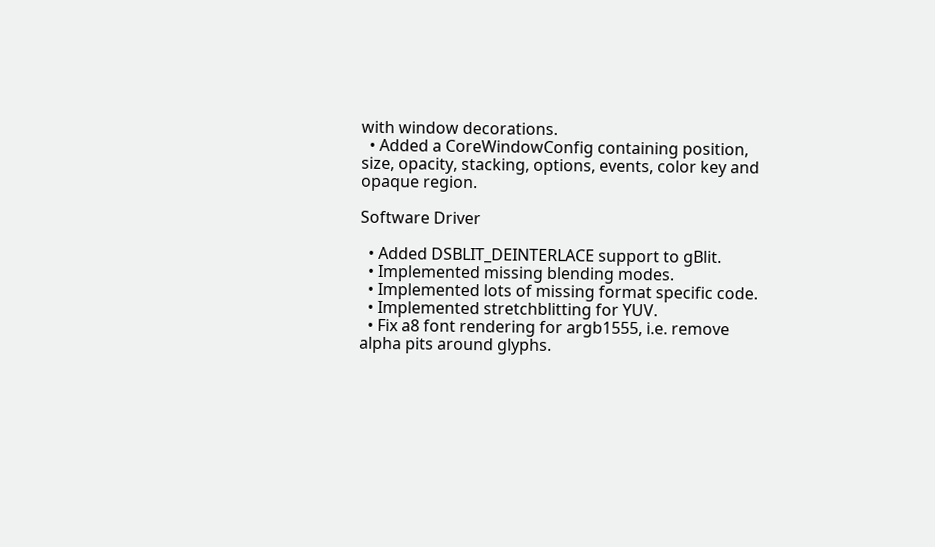with window decorations.
  • Added a CoreWindowConfig containing position, size, opacity, stacking, options, events, color key and opaque region.

Software Driver

  • Added DSBLIT_DEINTERLACE support to gBlit.
  • Implemented missing blending modes.
  • Implemented lots of missing format specific code.
  • Implemented stretchblitting for YUV.
  • Fix a8 font rendering for argb1555, i.e. remove alpha pits around glyphs.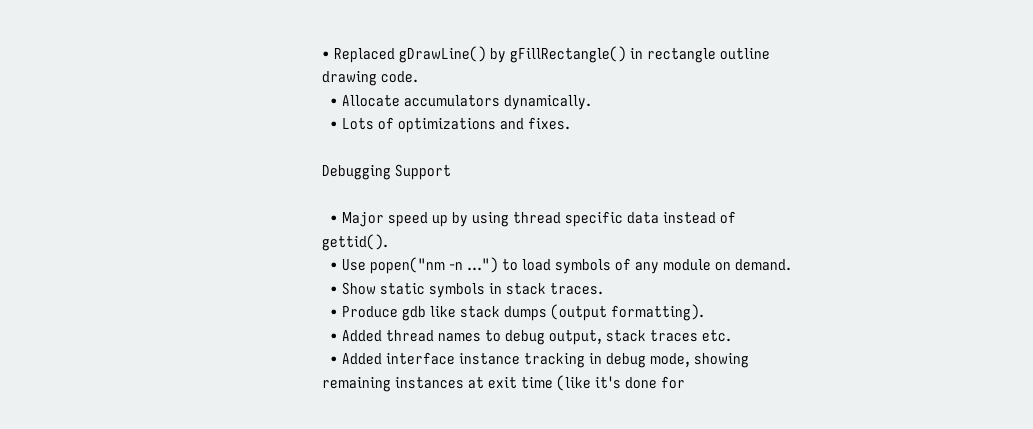• Replaced gDrawLine() by gFillRectangle() in rectangle outline drawing code.
  • Allocate accumulators dynamically.
  • Lots of optimizations and fixes.

Debugging Support

  • Major speed up by using thread specific data instead of gettid().
  • Use popen("nm -n ...") to load symbols of any module on demand.
  • Show static symbols in stack traces.
  • Produce gdb like stack dumps (output formatting).
  • Added thread names to debug output, stack traces etc.
  • Added interface instance tracking in debug mode, showing remaining instances at exit time (like it's done for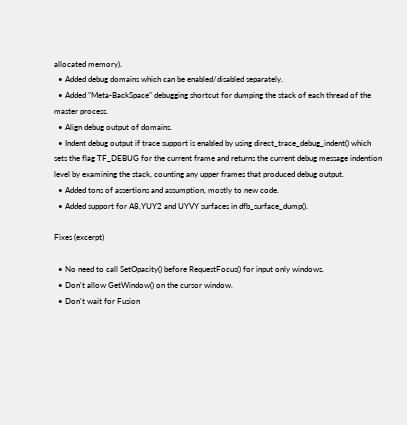allocated memory).
  • Added debug domains which can be enabled/disabled separately.
  • Added "Meta-BackSpace" debugging shortcut for dumping the stack of each thread of the master process.
  • Align debug output of domains.
  • Indent debug output if trace support is enabled by using direct_trace_debug_indent() which sets the flag TF_DEBUG for the current frame and returns the current debug message indention level by examining the stack, counting any upper frames that produced debug output.
  • Added tons of assertions and assumption, mostly to new code.
  • Added support for A8,YUY2 and UYVY surfaces in dfb_surface_dump().

Fixes (excerpt)

  • No need to call SetOpacity() before RequestFocus() for input only windows.
  • Don't allow GetWindow() on the cursor window.
  • Don't wait for Fusion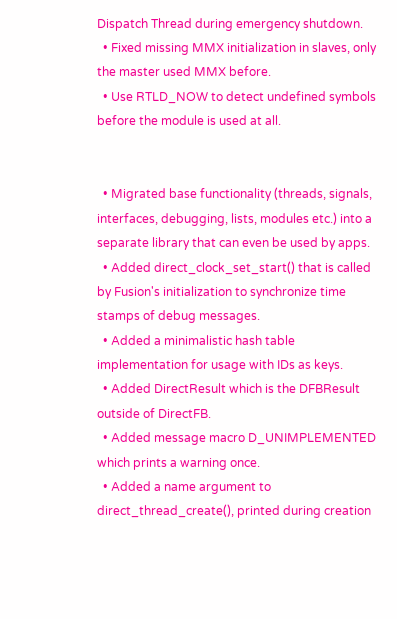Dispatch Thread during emergency shutdown.
  • Fixed missing MMX initialization in slaves, only the master used MMX before.
  • Use RTLD_NOW to detect undefined symbols before the module is used at all.


  • Migrated base functionality (threads, signals, interfaces, debugging, lists, modules etc.) into a separate library that can even be used by apps.
  • Added direct_clock_set_start() that is called by Fusion's initialization to synchronize time stamps of debug messages.
  • Added a minimalistic hash table implementation for usage with IDs as keys.
  • Added DirectResult which is the DFBResult outside of DirectFB.
  • Added message macro D_UNIMPLEMENTED which prints a warning once.
  • Added a name argument to direct_thread_create(), printed during creation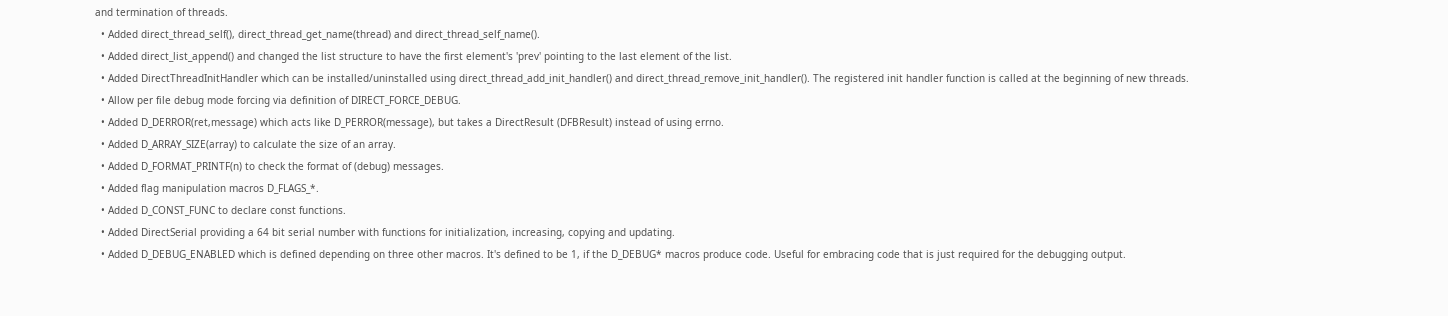and termination of threads.
  • Added direct_thread_self(), direct_thread_get_name(thread) and direct_thread_self_name().
  • Added direct_list_append() and changed the list structure to have the first element's 'prev' pointing to the last element of the list.
  • Added DirectThreadInitHandler which can be installed/uninstalled using direct_thread_add_init_handler() and direct_thread_remove_init_handler(). The registered init handler function is called at the beginning of new threads.
  • Allow per file debug mode forcing via definition of DIRECT_FORCE_DEBUG.
  • Added D_DERROR(ret,message) which acts like D_PERROR(message), but takes a DirectResult (DFBResult) instead of using errno.
  • Added D_ARRAY_SIZE(array) to calculate the size of an array.
  • Added D_FORMAT_PRINTF(n) to check the format of (debug) messages.
  • Added flag manipulation macros D_FLAGS_*.
  • Added D_CONST_FUNC to declare const functions.
  • Added DirectSerial providing a 64 bit serial number with functions for initialization, increasing, copying and updating.
  • Added D_DEBUG_ENABLED which is defined depending on three other macros. It's defined to be 1, if the D_DEBUG* macros produce code. Useful for embracing code that is just required for the debugging output.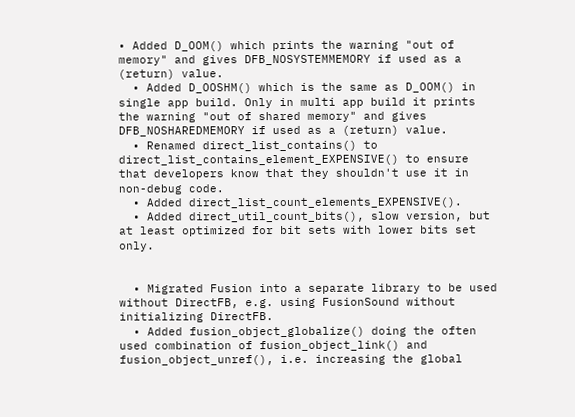• Added D_OOM() which prints the warning "out of memory" and gives DFB_NOSYSTEMMEMORY if used as a (return) value.
  • Added D_OOSHM() which is the same as D_OOM() in single app build. Only in multi app build it prints the warning "out of shared memory" and gives DFB_NOSHAREDMEMORY if used as a (return) value.
  • Renamed direct_list_contains() to direct_list_contains_element_EXPENSIVE() to ensure that developers know that they shouldn't use it in non-debug code.
  • Added direct_list_count_elements_EXPENSIVE().
  • Added direct_util_count_bits(), slow version, but at least optimized for bit sets with lower bits set only.


  • Migrated Fusion into a separate library to be used without DirectFB, e.g. using FusionSound without initializing DirectFB.
  • Added fusion_object_globalize() doing the often used combination of fusion_object_link() and fusion_object_unref(), i.e. increasing the global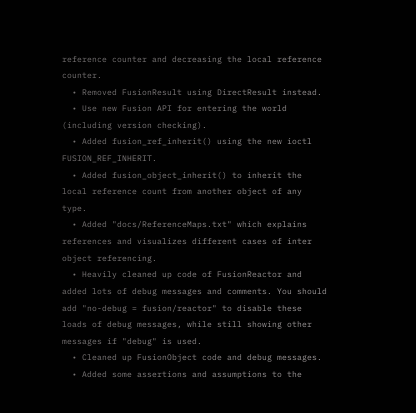reference counter and decreasing the local reference counter.
  • Removed FusionResult using DirectResult instead.
  • Use new Fusion API for entering the world (including version checking).
  • Added fusion_ref_inherit() using the new ioctl FUSION_REF_INHERIT.
  • Added fusion_object_inherit() to inherit the local reference count from another object of any type.
  • Added "docs/ReferenceMaps.txt" which explains references and visualizes different cases of inter object referencing.
  • Heavily cleaned up code of FusionReactor and added lots of debug messages and comments. You should add "no-debug = fusion/reactor" to disable these loads of debug messages, while still showing other messages if "debug" is used.
  • Cleaned up FusionObject code and debug messages.
  • Added some assertions and assumptions to the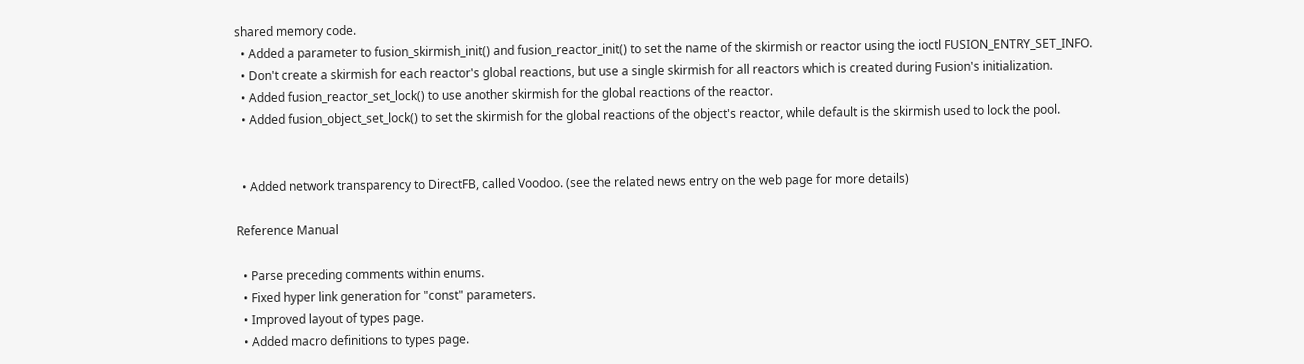shared memory code.
  • Added a parameter to fusion_skirmish_init() and fusion_reactor_init() to set the name of the skirmish or reactor using the ioctl FUSION_ENTRY_SET_INFO.
  • Don't create a skirmish for each reactor's global reactions, but use a single skirmish for all reactors which is created during Fusion's initialization.
  • Added fusion_reactor_set_lock() to use another skirmish for the global reactions of the reactor.
  • Added fusion_object_set_lock() to set the skirmish for the global reactions of the object's reactor, while default is the skirmish used to lock the pool.


  • Added network transparency to DirectFB, called Voodoo. (see the related news entry on the web page for more details)

Reference Manual

  • Parse preceding comments within enums.
  • Fixed hyper link generation for "const" parameters.
  • Improved layout of types page.
  • Added macro definitions to types page.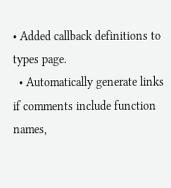• Added callback definitions to types page.
  • Automatically generate links if comments include function names,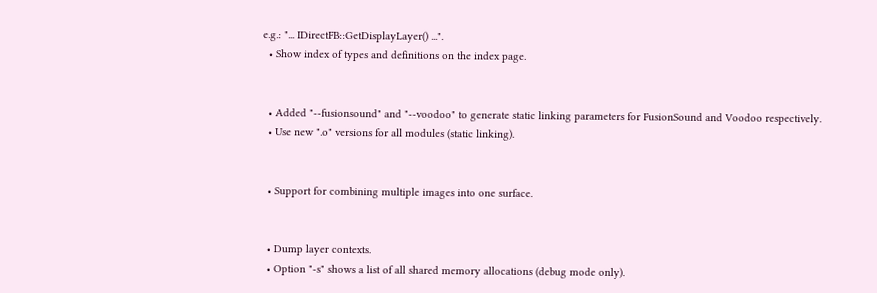e.g.: "... IDirectFB::GetDisplayLayer() ...".
  • Show index of types and definitions on the index page.


  • Added "--fusionsound" and "--voodoo" to generate static linking parameters for FusionSound and Voodoo respectively.
  • Use new ".o" versions for all modules (static linking).


  • Support for combining multiple images into one surface.


  • Dump layer contexts.
  • Option "-s" shows a list of all shared memory allocations (debug mode only).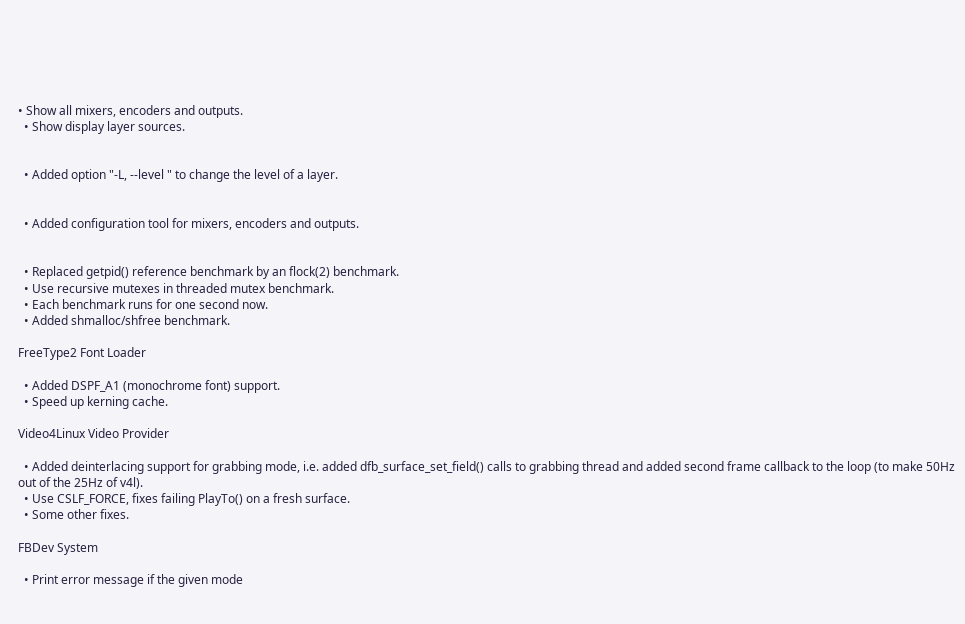• Show all mixers, encoders and outputs.
  • Show display layer sources.


  • Added option "-L, --level " to change the level of a layer.


  • Added configuration tool for mixers, encoders and outputs.


  • Replaced getpid() reference benchmark by an flock(2) benchmark.
  • Use recursive mutexes in threaded mutex benchmark.
  • Each benchmark runs for one second now.
  • Added shmalloc/shfree benchmark.

FreeType2 Font Loader

  • Added DSPF_A1 (monochrome font) support.
  • Speed up kerning cache.

Video4Linux Video Provider

  • Added deinterlacing support for grabbing mode, i.e. added dfb_surface_set_field() calls to grabbing thread and added second frame callback to the loop (to make 50Hz out of the 25Hz of v4l).
  • Use CSLF_FORCE, fixes failing PlayTo() on a fresh surface.
  • Some other fixes.

FBDev System

  • Print error message if the given mode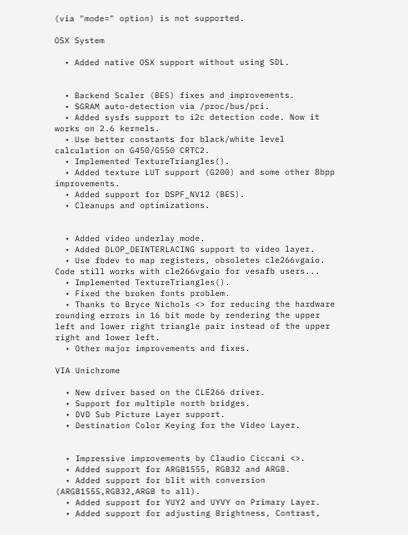(via "mode=" option) is not supported.

OSX System

  • Added native OSX support without using SDL.


  • Backend Scaler (BES) fixes and improvements.
  • SGRAM auto-detection via /proc/bus/pci.
  • Added sysfs support to i2c detection code. Now it works on 2.6 kernels.
  • Use better constants for black/white level calculation on G450/G550 CRTC2.
  • Implemented TextureTriangles().
  • Added texture LUT support (G200) and some other 8bpp improvements.
  • Added support for DSPF_NV12 (BES).
  • Cleanups and optimizations.


  • Added video underlay mode.
  • Added DLOP_DEINTERLACING support to video layer.
  • Use fbdev to map registers, obsoletes cle266vgaio. Code still works with cle266vgaio for vesafb users...
  • Implemented TextureTriangles().
  • Fixed the broken fonts problem.
  • Thanks to Bryce Nichols <> for reducing the hardware rounding errors in 16 bit mode by rendering the upper left and lower right triangle pair instead of the upper right and lower left.
  • Other major improvements and fixes.

VIA Unichrome

  • New driver based on the CLE266 driver.
  • Support for multiple north bridges.
  • DVD Sub Picture Layer support.
  • Destination Color Keying for the Video Layer.


  • Impressive improvements by Claudio Ciccani <>.
  • Added support for ARGB1555, RGB32 and ARGB.
  • Added support for blit with conversion (ARGB1555,RGB32,ARGB to all).
  • Added support for YUY2 and UYVY on Primary Layer.
  • Added support for adjusting Brightness, Contrast,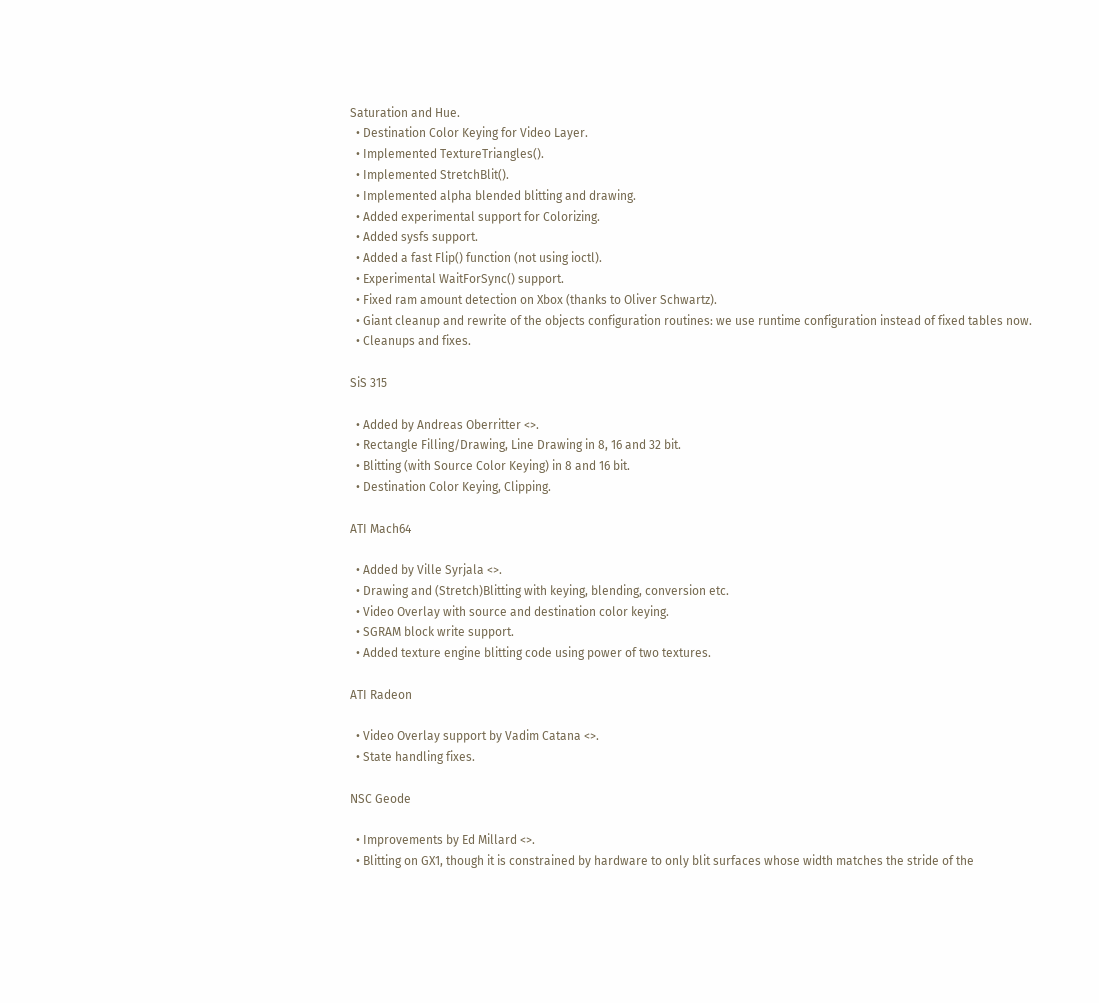Saturation and Hue.
  • Destination Color Keying for Video Layer.
  • Implemented TextureTriangles().
  • Implemented StretchBlit().
  • Implemented alpha blended blitting and drawing.
  • Added experimental support for Colorizing.
  • Added sysfs support.
  • Added a fast Flip() function (not using ioctl).
  • Experimental WaitForSync() support.
  • Fixed ram amount detection on Xbox (thanks to Oliver Schwartz).
  • Giant cleanup and rewrite of the objects configuration routines: we use runtime configuration instead of fixed tables now.
  • Cleanups and fixes.

SiS 315

  • Added by Andreas Oberritter <>.
  • Rectangle Filling/Drawing, Line Drawing in 8, 16 and 32 bit.
  • Blitting (with Source Color Keying) in 8 and 16 bit.
  • Destination Color Keying, Clipping.

ATI Mach64

  • Added by Ville Syrjala <>.
  • Drawing and (Stretch)Blitting with keying, blending, conversion etc.
  • Video Overlay with source and destination color keying.
  • SGRAM block write support.
  • Added texture engine blitting code using power of two textures.

ATI Radeon

  • Video Overlay support by Vadim Catana <>.
  • State handling fixes.

NSC Geode

  • Improvements by Ed Millard <>.
  • Blitting on GX1, though it is constrained by hardware to only blit surfaces whose width matches the stride of the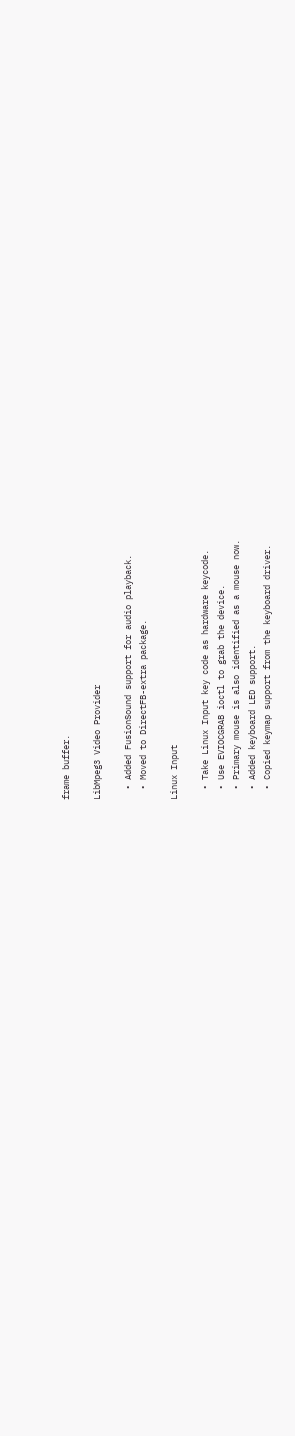frame buffer.

LibMpeg3 Video Provider

  • Added FusionSound support for audio playback.
  • Moved to DirectFB-extra package.

Linux Input

  • Take Linux Input key code as hardware keycode.
  • Use EVIOCGRAB ioctl to grab the device.
  • Primary mouse is also identified as a mouse now.
  • Added keyboard LED support.
  • Copied keymap support from the keyboard driver.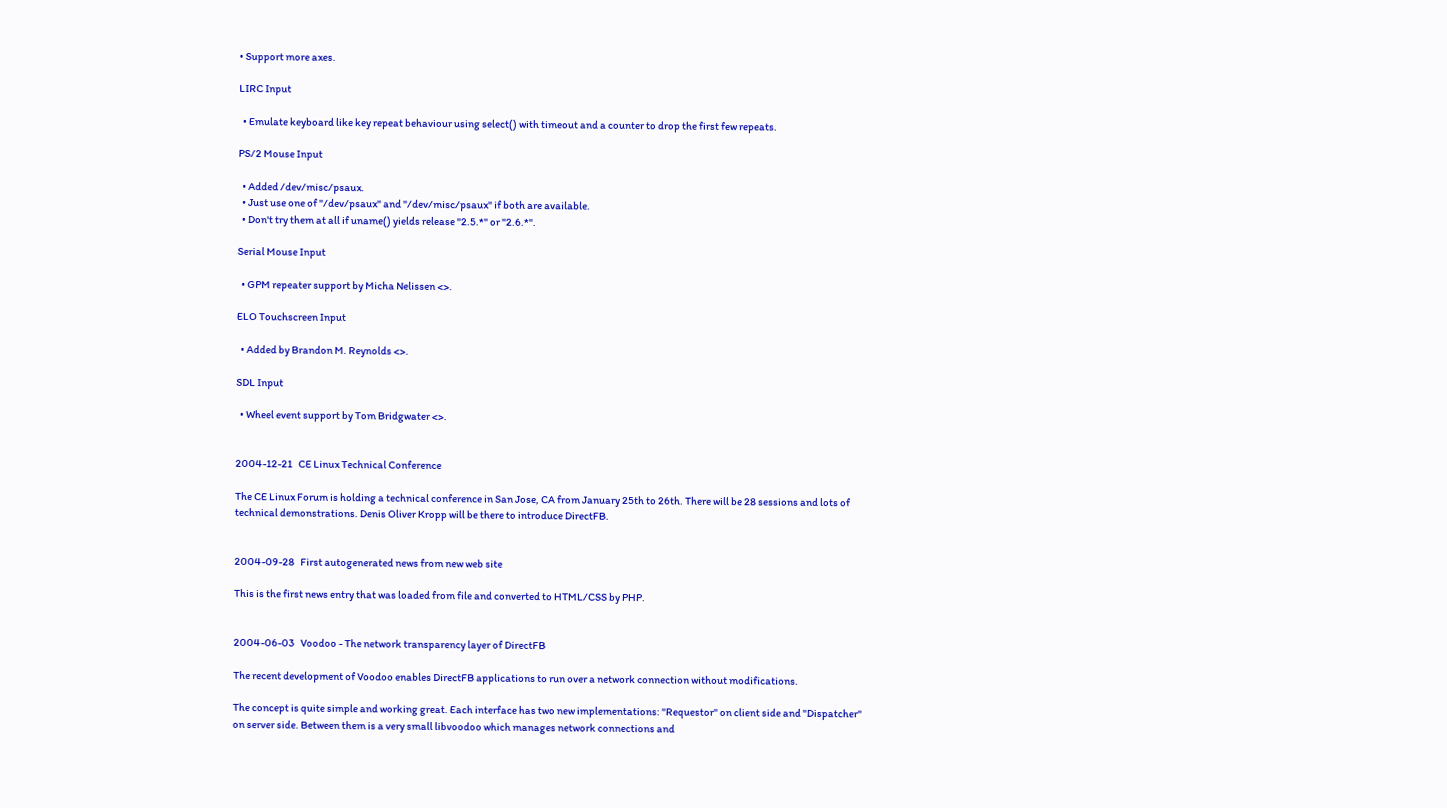• Support more axes.

LIRC Input

  • Emulate keyboard like key repeat behaviour using select() with timeout and a counter to drop the first few repeats.

PS/2 Mouse Input

  • Added /dev/misc/psaux.
  • Just use one of "/dev/psaux" and "/dev/misc/psaux" if both are available.
  • Don't try them at all if uname() yields release "2.5.*" or "2.6.*".

Serial Mouse Input

  • GPM repeater support by Micha Nelissen <>.

ELO Touchscreen Input

  • Added by Brandon M. Reynolds <>.

SDL Input

  • Wheel event support by Tom Bridgwater <>.


2004-12-21   CE Linux Technical Conference

The CE Linux Forum is holding a technical conference in San Jose, CA from January 25th to 26th. There will be 28 sessions and lots of technical demonstrations. Denis Oliver Kropp will be there to introduce DirectFB.


2004-09-28   First autogenerated news from new web site

This is the first news entry that was loaded from file and converted to HTML/CSS by PHP.


2004-06-03   Voodoo - The network transparency layer of DirectFB

The recent development of Voodoo enables DirectFB applications to run over a network connection without modifications.

The concept is quite simple and working great. Each interface has two new implementations: "Requestor" on client side and "Dispatcher" on server side. Between them is a very small libvoodoo which manages network connections and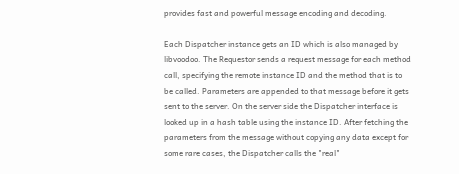provides fast and powerful message encoding and decoding.

Each Dispatcher instance gets an ID which is also managed by libvoodoo. The Requestor sends a request message for each method call, specifying the remote instance ID and the method that is to be called. Parameters are appended to that message before it gets sent to the server. On the server side the Dispatcher interface is looked up in a hash table using the instance ID. After fetching the parameters from the message without copying any data except for some rare cases, the Dispatcher calls the "real"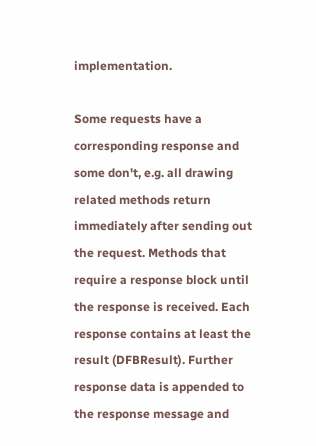implementation.

Some requests have a corresponding response and some don't, e.g. all drawing related methods return immediately after sending out the request. Methods that require a response block until the response is received. Each response contains at least the result (DFBResult). Further response data is appended to the response message and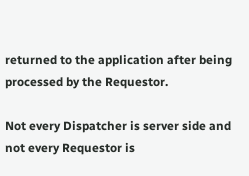returned to the application after being processed by the Requestor.

Not every Dispatcher is server side and not every Requestor is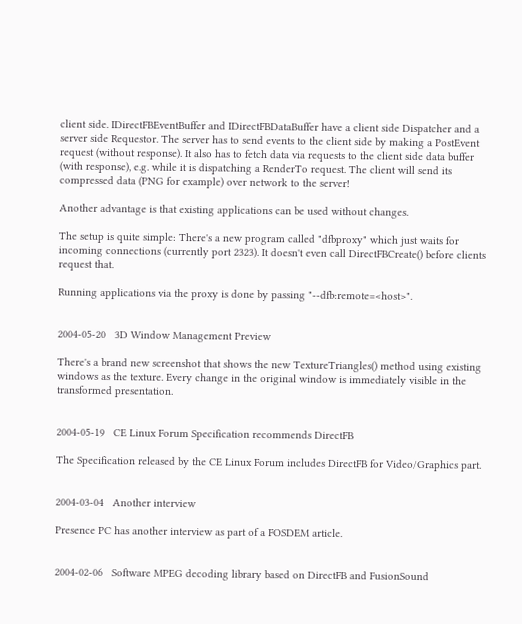client side. IDirectFBEventBuffer and IDirectFBDataBuffer have a client side Dispatcher and a server side Requestor. The server has to send events to the client side by making a PostEvent request (without response). It also has to fetch data via requests to the client side data buffer (with response), e.g. while it is dispatching a RenderTo request. The client will send its compressed data (PNG for example) over network to the server!

Another advantage is that existing applications can be used without changes.

The setup is quite simple: There's a new program called "dfbproxy" which just waits for incoming connections (currently port 2323). It doesn't even call DirectFBCreate() before clients request that.

Running applications via the proxy is done by passing "--dfb:remote=<host>".


2004-05-20   3D Window Management Preview

There's a brand new screenshot that shows the new TextureTriangles() method using existing windows as the texture. Every change in the original window is immediately visible in the transformed presentation.


2004-05-19   CE Linux Forum Specification recommends DirectFB

The Specification released by the CE Linux Forum includes DirectFB for Video/Graphics part.


2004-03-04   Another interview

Presence PC has another interview as part of a FOSDEM article.


2004-02-06   Software MPEG decoding library based on DirectFB and FusionSound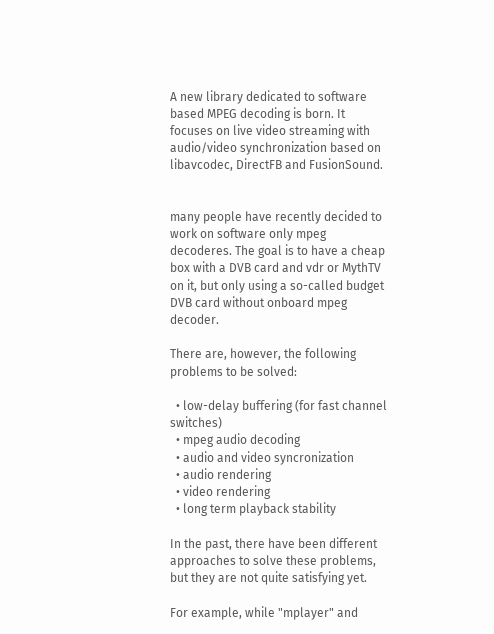A new library dedicated to software based MPEG decoding is born. It focuses on live video streaming with audio/video synchronization based on libavcodec, DirectFB and FusionSound.


many people have recently decided to work on software only mpeg decoderes. The goal is to have a cheap box with a DVB card and vdr or MythTV on it, but only using a so-called budget DVB card without onboard mpeg decoder.

There are, however, the following problems to be solved:

  • low-delay buffering (for fast channel switches)
  • mpeg audio decoding
  • audio and video syncronization
  • audio rendering
  • video rendering
  • long term playback stability

In the past, there have been different approaches to solve these problems, but they are not quite satisfying yet.

For example, while "mplayer" and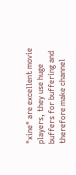"xine" are excellent movie players, they use huge buffers for buffering and therefore make channel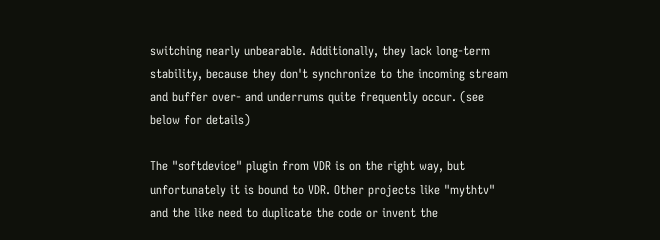switching nearly unbearable. Additionally, they lack long-term stability, because they don't synchronize to the incoming stream and buffer over- and underrums quite frequently occur. (see below for details)

The "softdevice" plugin from VDR is on the right way, but unfortunately it is bound to VDR. Other projects like "mythtv" and the like need to duplicate the code or invent the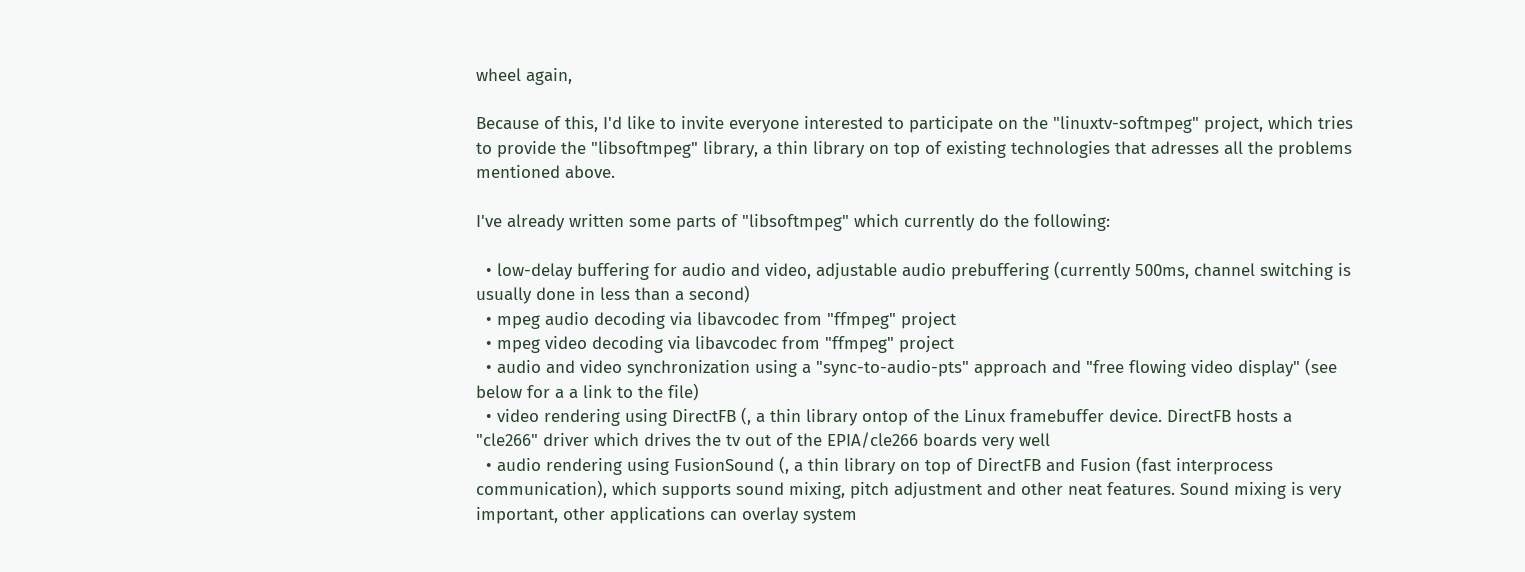wheel again,

Because of this, I'd like to invite everyone interested to participate on the "linuxtv-softmpeg" project, which tries to provide the "libsoftmpeg" library, a thin library on top of existing technologies that adresses all the problems mentioned above.

I've already written some parts of "libsoftmpeg" which currently do the following:

  • low-delay buffering for audio and video, adjustable audio prebuffering (currently 500ms, channel switching is usually done in less than a second)
  • mpeg audio decoding via libavcodec from "ffmpeg" project
  • mpeg video decoding via libavcodec from "ffmpeg" project
  • audio and video synchronization using a "sync-to-audio-pts" approach and "free flowing video display" (see below for a a link to the file)
  • video rendering using DirectFB (, a thin library ontop of the Linux framebuffer device. DirectFB hosts a "cle266" driver which drives the tv out of the EPIA/cle266 boards very well
  • audio rendering using FusionSound (, a thin library on top of DirectFB and Fusion (fast interprocess communication), which supports sound mixing, pitch adjustment and other neat features. Sound mixing is very important, other applications can overlay system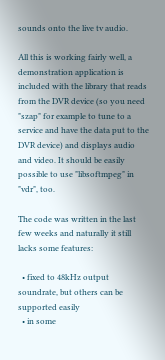sounds onto the live tv audio.

All this is working fairly well, a demonstration application is included with the library that reads from the DVR device (so you need "szap" for example to tune to a service and have the data put to the DVR device) and displays audio and video. It should be easily possible to use "libsoftmpeg" in "vdr", too.

The code was written in the last few weeks and naturally it still lacks some features:

  • fixed to 48kHz output soundrate, but others can be supported easily
  • in some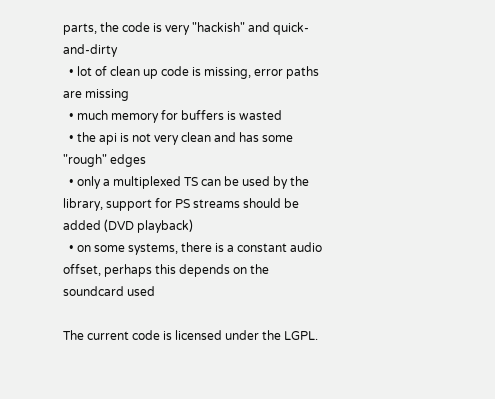parts, the code is very "hackish" and quick-and-dirty
  • lot of clean up code is missing, error paths are missing
  • much memory for buffers is wasted
  • the api is not very clean and has some "rough" edges
  • only a multiplexed TS can be used by the library, support for PS streams should be added (DVD playback)
  • on some systems, there is a constant audio offset, perhaps this depends on the soundcard used

The current code is licensed under the LGPL.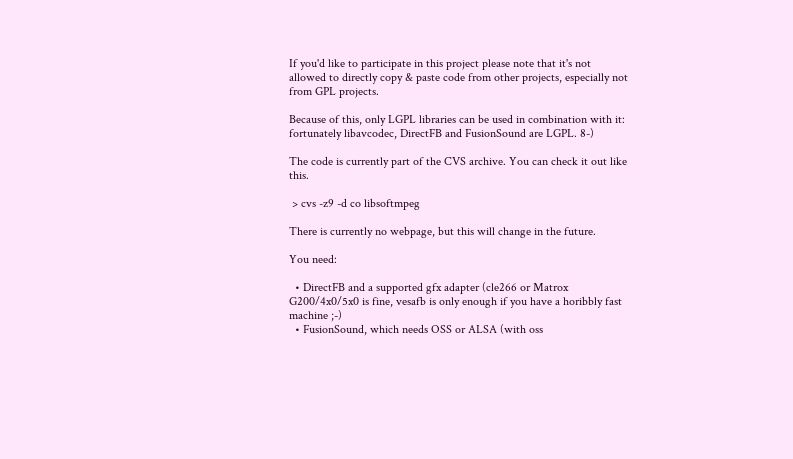If you'd like to participate in this project please note that it's not allowed to directly copy & paste code from other projects, especially not from GPL projects.

Because of this, only LGPL libraries can be used in combination with it: fortunately libavcodec, DirectFB and FusionSound are LGPL. 8-)

The code is currently part of the CVS archive. You can check it out like this.

 > cvs -z9 -d co libsoftmpeg

There is currently no webpage, but this will change in the future.

You need:

  • DirectFB and a supported gfx adapter (cle266 or Matrox G200/4x0/5x0 is fine, vesafb is only enough if you have a horibbly fast machine ;-)
  • FusionSound, which needs OSS or ALSA (with oss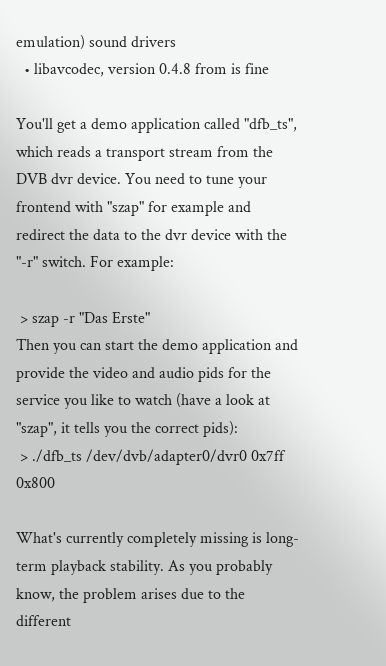emulation) sound drivers
  • libavcodec, version 0.4.8 from is fine

You'll get a demo application called "dfb_ts", which reads a transport stream from the DVB dvr device. You need to tune your frontend with "szap" for example and redirect the data to the dvr device with the "-r" switch. For example:

 > szap -r "Das Erste"
Then you can start the demo application and provide the video and audio pids for the service you like to watch (have a look at "szap", it tells you the correct pids):
 > ./dfb_ts /dev/dvb/adapter0/dvr0 0x7ff 0x800

What's currently completely missing is long-term playback stability. As you probably know, the problem arises due to the different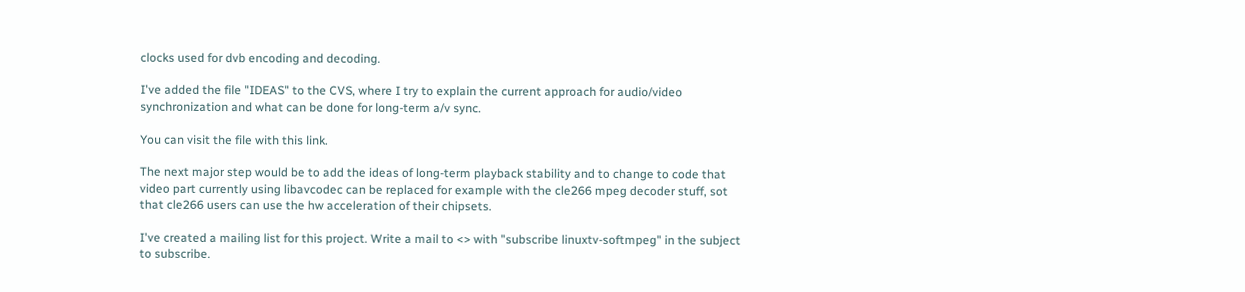clocks used for dvb encoding and decoding.

I've added the file "IDEAS" to the CVS, where I try to explain the current approach for audio/video synchronization and what can be done for long-term a/v sync.

You can visit the file with this link.

The next major step would be to add the ideas of long-term playback stability and to change to code that video part currently using libavcodec can be replaced for example with the cle266 mpeg decoder stuff, sot that cle266 users can use the hw acceleration of their chipsets.

I've created a mailing list for this project. Write a mail to <> with "subscribe linuxtv-softmpeg" in the subject to subscribe.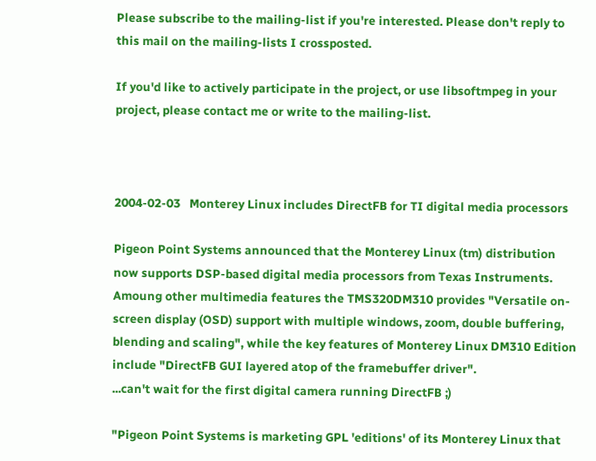Please subscribe to the mailing-list if you're interested. Please don't reply to this mail on the mailing-lists I crossposted.

If you'd like to actively participate in the project, or use libsoftmpeg in your project, please contact me or write to the mailing-list.



2004-02-03   Monterey Linux includes DirectFB for TI digital media processors

Pigeon Point Systems announced that the Monterey Linux (tm) distribution now supports DSP-based digital media processors from Texas Instruments. Amoung other multimedia features the TMS320DM310 provides "Versatile on-screen display (OSD) support with multiple windows, zoom, double buffering, blending and scaling", while the key features of Monterey Linux DM310 Edition include "DirectFB GUI layered atop of the framebuffer driver".
...can't wait for the first digital camera running DirectFB ;)

"Pigeon Point Systems is marketing GPL 'editions' of its Monterey Linux that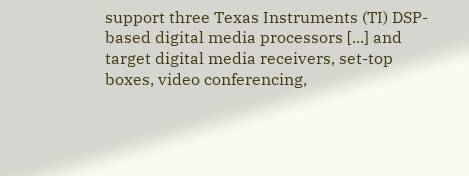support three Texas Instruments (TI) DSP-based digital media processors [...] and target digital media receivers, set-top boxes, video conferencing,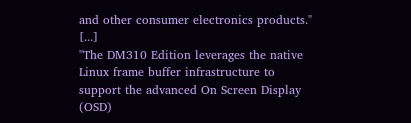and other consumer electronics products." [...]
"The DM310 Edition leverages the native Linux frame buffer infrastructure to support the advanced On Screen Display (OSD)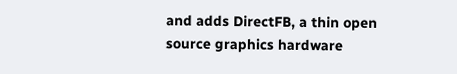and adds DirectFB, a thin open source graphics hardware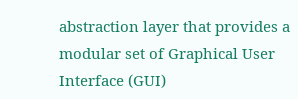abstraction layer that provides a modular set of Graphical User Interface (GUI)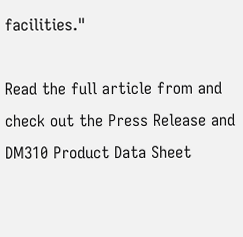facilities."

Read the full article from and check out the Press Release and DM310 Product Data Sheet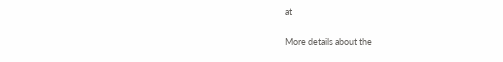at

More details about the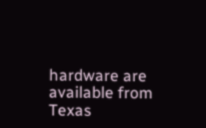hardware are available from Texas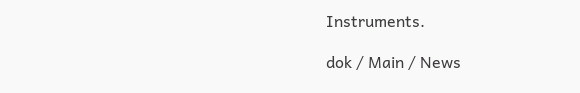Instruments.

dok / Main / News